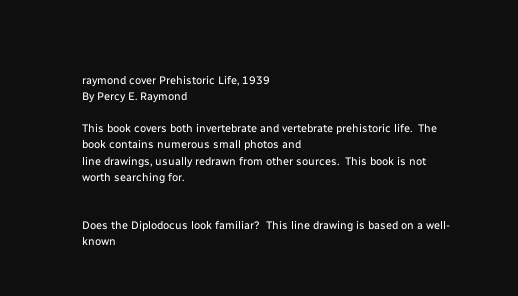raymond cover Prehistoric Life, 1939
By Percy E. Raymond

This book covers both invertebrate and vertebrate prehistoric life.  The book contains numerous small photos and
line drawings, usually redrawn from other sources.  This book is not worth searching for.


Does the Diplodocus look familiar?  This line drawing is based on a well-known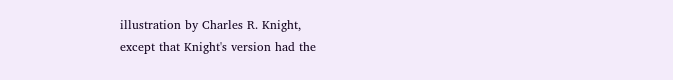illustration by Charles R. Knight,
except that Knight's version had the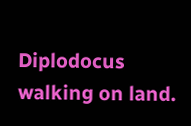Diplodocus walking on land.